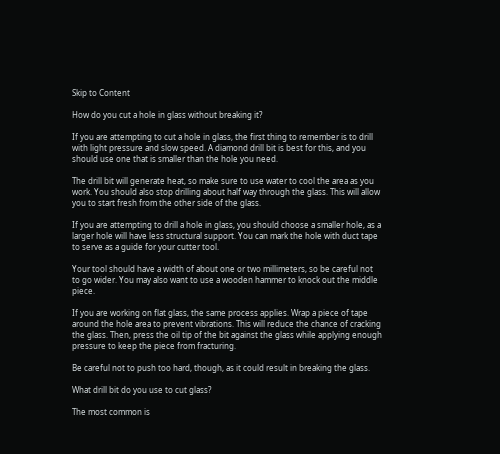Skip to Content

How do you cut a hole in glass without breaking it?

If you are attempting to cut a hole in glass, the first thing to remember is to drill with light pressure and slow speed. A diamond drill bit is best for this, and you should use one that is smaller than the hole you need.

The drill bit will generate heat, so make sure to use water to cool the area as you work. You should also stop drilling about half way through the glass. This will allow you to start fresh from the other side of the glass.

If you are attempting to drill a hole in glass, you should choose a smaller hole, as a larger hole will have less structural support. You can mark the hole with duct tape to serve as a guide for your cutter tool.

Your tool should have a width of about one or two millimeters, so be careful not to go wider. You may also want to use a wooden hammer to knock out the middle piece.

If you are working on flat glass, the same process applies. Wrap a piece of tape around the hole area to prevent vibrations. This will reduce the chance of cracking the glass. Then, press the oil tip of the bit against the glass while applying enough pressure to keep the piece from fracturing.

Be careful not to push too hard, though, as it could result in breaking the glass.

What drill bit do you use to cut glass?

The most common is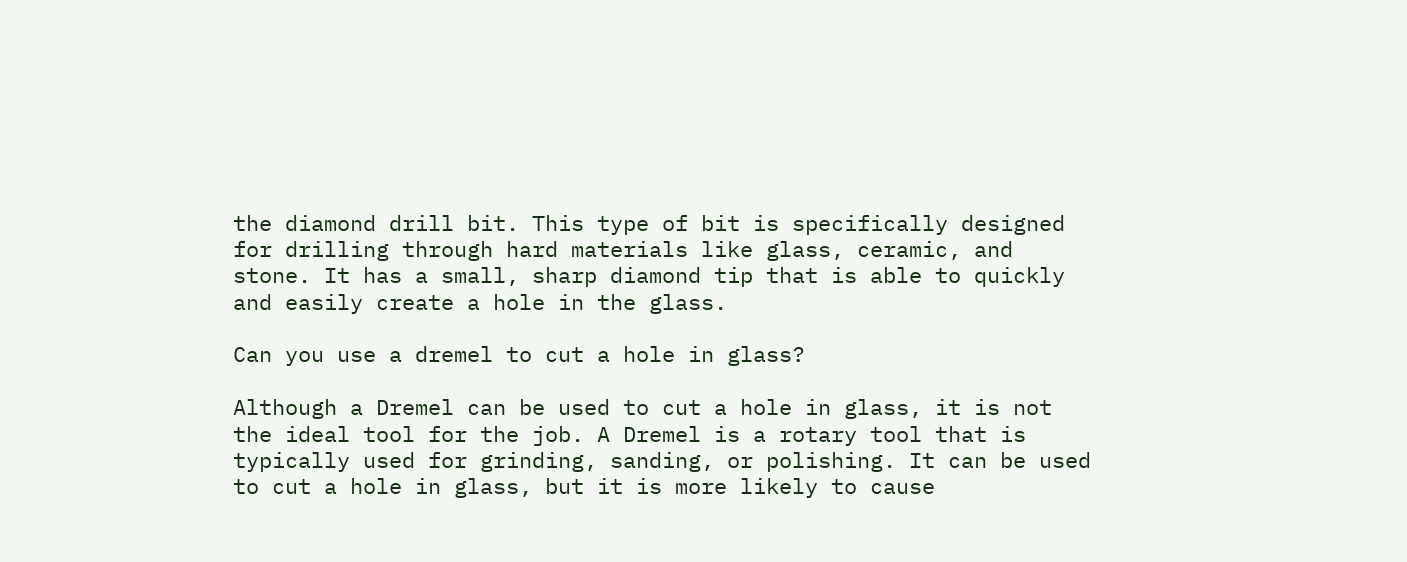the diamond drill bit. This type of bit is specifically designed for drilling through hard materials like glass, ceramic, and stone. It has a small, sharp diamond tip that is able to quickly and easily create a hole in the glass.

Can you use a dremel to cut a hole in glass?

Although a Dremel can be used to cut a hole in glass, it is not the ideal tool for the job. A Dremel is a rotary tool that is typically used for grinding, sanding, or polishing. It can be used to cut a hole in glass, but it is more likely to cause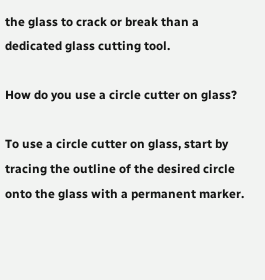the glass to crack or break than a dedicated glass cutting tool.

How do you use a circle cutter on glass?

To use a circle cutter on glass, start by tracing the outline of the desired circle onto the glass with a permanent marker.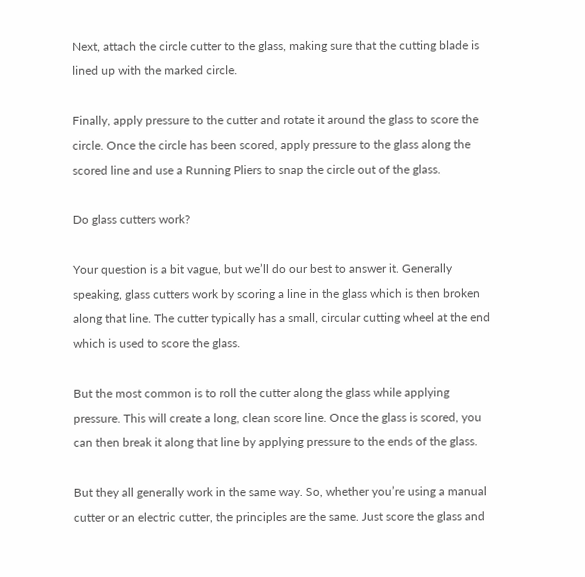Next, attach the circle cutter to the glass, making sure that the cutting blade is lined up with the marked circle.

Finally, apply pressure to the cutter and rotate it around the glass to score the circle. Once the circle has been scored, apply pressure to the glass along the scored line and use a Running Pliers to snap the circle out of the glass.

Do glass cutters work?

Your question is a bit vague, but we’ll do our best to answer it. Generally speaking, glass cutters work by scoring a line in the glass which is then broken along that line. The cutter typically has a small, circular cutting wheel at the end which is used to score the glass.

But the most common is to roll the cutter along the glass while applying pressure. This will create a long, clean score line. Once the glass is scored, you can then break it along that line by applying pressure to the ends of the glass.

But they all generally work in the same way. So, whether you’re using a manual cutter or an electric cutter, the principles are the same. Just score the glass and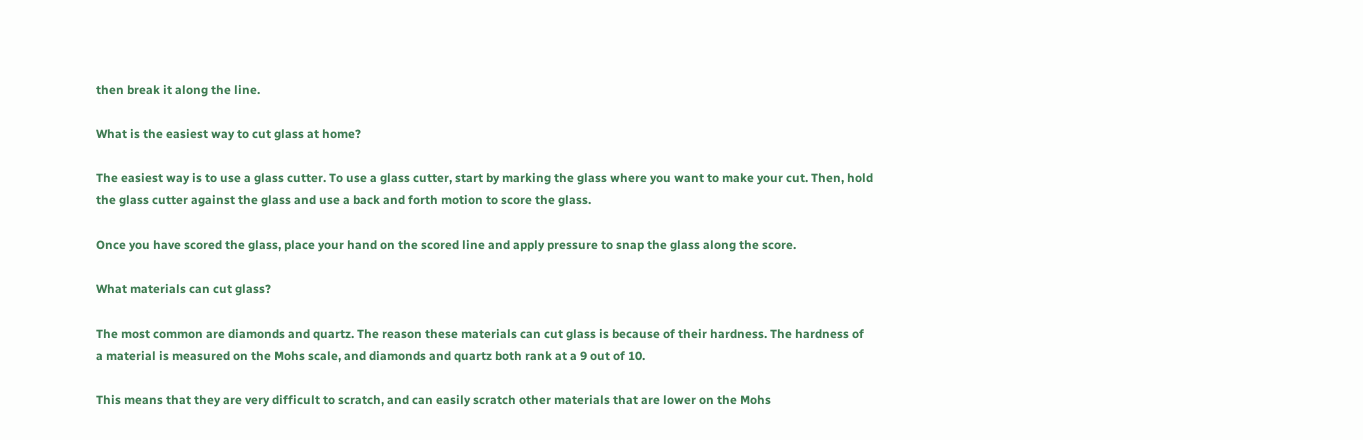then break it along the line.

What is the easiest way to cut glass at home?

The easiest way is to use a glass cutter. To use a glass cutter, start by marking the glass where you want to make your cut. Then, hold the glass cutter against the glass and use a back and forth motion to score the glass.

Once you have scored the glass, place your hand on the scored line and apply pressure to snap the glass along the score.

What materials can cut glass?

The most common are diamonds and quartz. The reason these materials can cut glass is because of their hardness. The hardness of a material is measured on the Mohs scale, and diamonds and quartz both rank at a 9 out of 10.

This means that they are very difficult to scratch, and can easily scratch other materials that are lower on the Mohs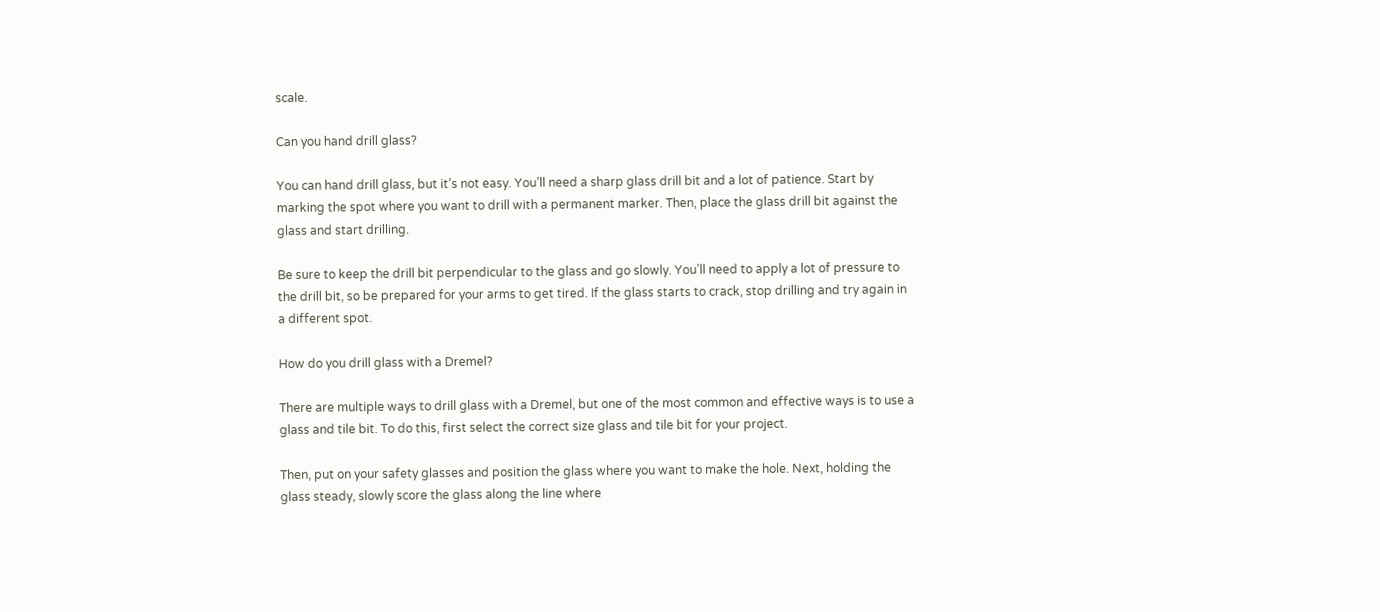scale.

Can you hand drill glass?

You can hand drill glass, but it’s not easy. You’ll need a sharp glass drill bit and a lot of patience. Start by marking the spot where you want to drill with a permanent marker. Then, place the glass drill bit against the glass and start drilling.

Be sure to keep the drill bit perpendicular to the glass and go slowly. You’ll need to apply a lot of pressure to the drill bit, so be prepared for your arms to get tired. If the glass starts to crack, stop drilling and try again in a different spot.

How do you drill glass with a Dremel?

There are multiple ways to drill glass with a Dremel, but one of the most common and effective ways is to use a glass and tile bit. To do this, first select the correct size glass and tile bit for your project.

Then, put on your safety glasses and position the glass where you want to make the hole. Next, holding the glass steady, slowly score the glass along the line where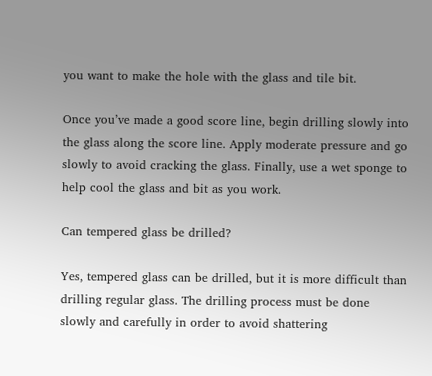you want to make the hole with the glass and tile bit.

Once you’ve made a good score line, begin drilling slowly into the glass along the score line. Apply moderate pressure and go slowly to avoid cracking the glass. Finally, use a wet sponge to help cool the glass and bit as you work.

Can tempered glass be drilled?

Yes, tempered glass can be drilled, but it is more difficult than drilling regular glass. The drilling process must be done slowly and carefully in order to avoid shattering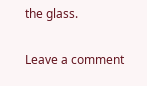the glass.

Leave a comment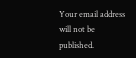Your email address will not be published.